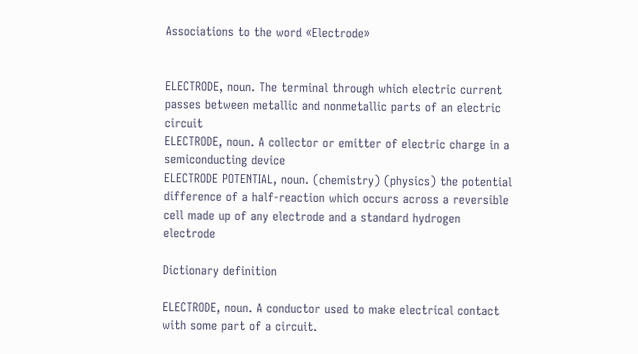Associations to the word «Electrode»


ELECTRODE, noun. The terminal through which electric current passes between metallic and nonmetallic parts of an electric circuit
ELECTRODE, noun. A collector or emitter of electric charge in a semiconducting device
ELECTRODE POTENTIAL, noun. (chemistry) (physics) the potential difference of a half-reaction which occurs across a reversible cell made up of any electrode and a standard hydrogen electrode

Dictionary definition

ELECTRODE, noun. A conductor used to make electrical contact with some part of a circuit.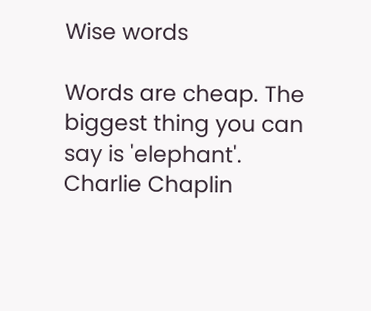Wise words

Words are cheap. The biggest thing you can say is 'elephant'.
Charlie Chaplin